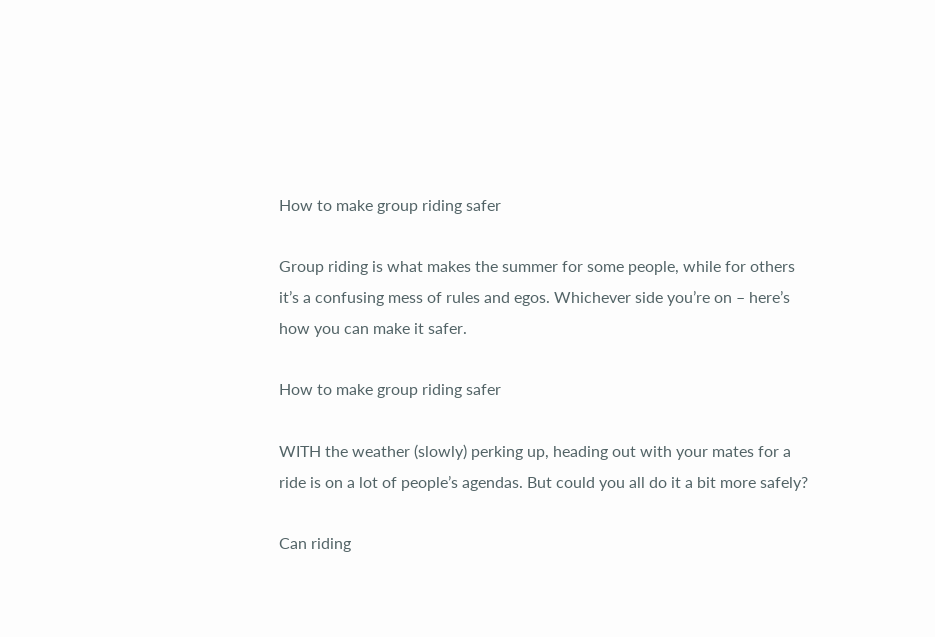How to make group riding safer

Group riding is what makes the summer for some people, while for others it’s a confusing mess of rules and egos. Whichever side you’re on – here’s how you can make it safer.

How to make group riding safer

WITH the weather (slowly) perking up, heading out with your mates for a ride is on a lot of people’s agendas. But could you all do it a bit more safely?

Can riding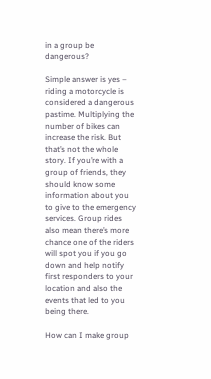in a group be dangerous?

Simple answer is yes – riding a motorcycle is considered a dangerous pastime. Multiplying the number of bikes can increase the risk. But that’s not the whole story. If you’re with a group of friends, they should know some information about you to give to the emergency services. Group rides also mean there’s more chance one of the riders will spot you if you go down and help notify first responders to your location and also the events that led to you being there.

How can I make group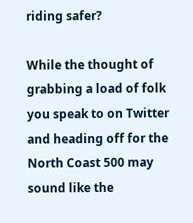riding safer?

While the thought of grabbing a load of folk you speak to on Twitter and heading off for the North Coast 500 may sound like the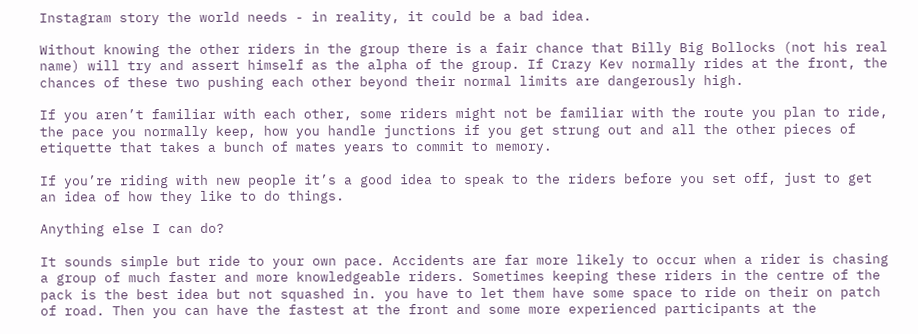Instagram story the world needs - in reality, it could be a bad idea.

Without knowing the other riders in the group there is a fair chance that Billy Big Bollocks (not his real name) will try and assert himself as the alpha of the group. If Crazy Kev normally rides at the front, the chances of these two pushing each other beyond their normal limits are dangerously high.

If you aren’t familiar with each other, some riders might not be familiar with the route you plan to ride, the pace you normally keep, how you handle junctions if you get strung out and all the other pieces of etiquette that takes a bunch of mates years to commit to memory.

If you’re riding with new people it’s a good idea to speak to the riders before you set off, just to get an idea of how they like to do things.

Anything else I can do?

It sounds simple but ride to your own pace. Accidents are far more likely to occur when a rider is chasing a group of much faster and more knowledgeable riders. Sometimes keeping these riders in the centre of the pack is the best idea but not squashed in. you have to let them have some space to ride on their on patch of road. Then you can have the fastest at the front and some more experienced participants at the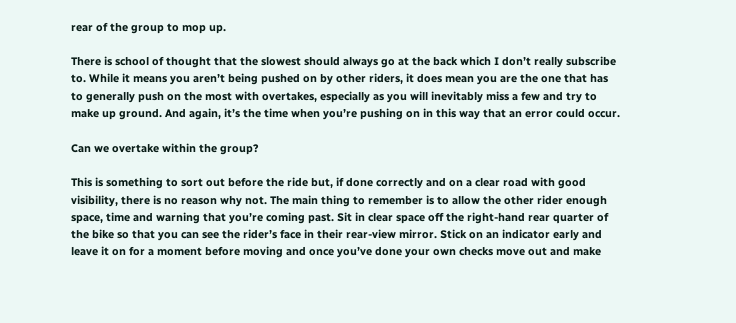rear of the group to mop up.

There is school of thought that the slowest should always go at the back which I don’t really subscribe to. While it means you aren’t being pushed on by other riders, it does mean you are the one that has to generally push on the most with overtakes, especially as you will inevitably miss a few and try to make up ground. And again, it’s the time when you’re pushing on in this way that an error could occur.

Can we overtake within the group?

This is something to sort out before the ride but, if done correctly and on a clear road with good visibility, there is no reason why not. The main thing to remember is to allow the other rider enough space, time and warning that you’re coming past. Sit in clear space off the right-hand rear quarter of the bike so that you can see the rider’s face in their rear-view mirror. Stick on an indicator early and leave it on for a moment before moving and once you’ve done your own checks move out and make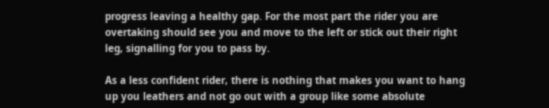progress leaving a healthy gap. For the most part the rider you are overtaking should see you and move to the left or stick out their right leg, signalling for you to pass by.

As a less confident rider, there is nothing that makes you want to hang up you leathers and not go out with a group like some absolute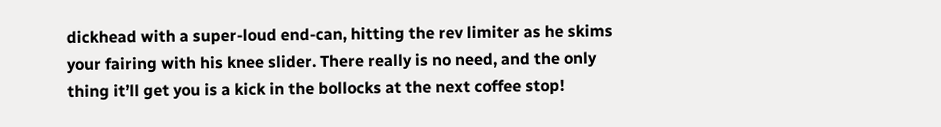dickhead with a super-loud end-can, hitting the rev limiter as he skims your fairing with his knee slider. There really is no need, and the only thing it’ll get you is a kick in the bollocks at the next coffee stop!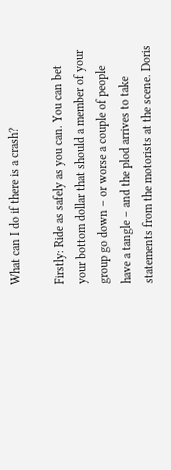What can I do if there is a crash?

Firstly: Ride as safely as you can. You can bet your bottom dollar that should a member of your group go down – or worse a couple of people have a tangle – and the plod arrives to take statements from the motorists at the scene. Doris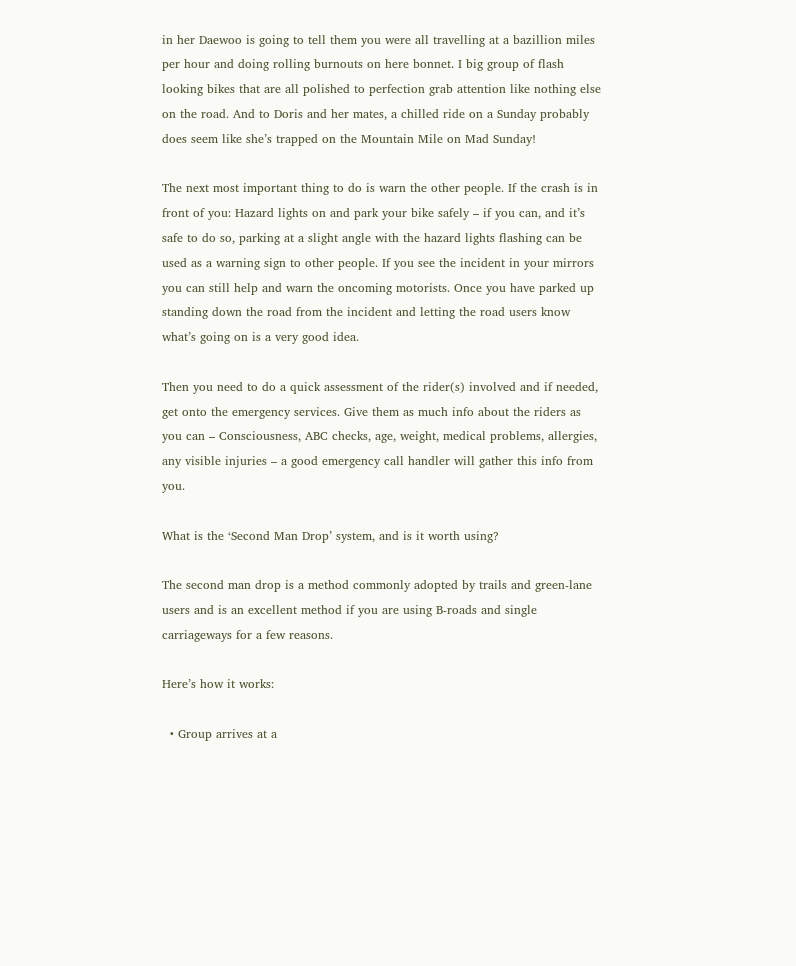in her Daewoo is going to tell them you were all travelling at a bazillion miles per hour and doing rolling burnouts on here bonnet. I big group of flash looking bikes that are all polished to perfection grab attention like nothing else on the road. And to Doris and her mates, a chilled ride on a Sunday probably does seem like she’s trapped on the Mountain Mile on Mad Sunday!

The next most important thing to do is warn the other people. If the crash is in front of you: Hazard lights on and park your bike safely – if you can, and it’s safe to do so, parking at a slight angle with the hazard lights flashing can be used as a warning sign to other people. If you see the incident in your mirrors you can still help and warn the oncoming motorists. Once you have parked up standing down the road from the incident and letting the road users know what’s going on is a very good idea.

Then you need to do a quick assessment of the rider(s) involved and if needed, get onto the emergency services. Give them as much info about the riders as you can – Consciousness, ABC checks, age, weight, medical problems, allergies, any visible injuries – a good emergency call handler will gather this info from you.

What is the ‘Second Man Drop’ system, and is it worth using?

The second man drop is a method commonly adopted by trails and green-lane users and is an excellent method if you are using B-roads and single carriageways for a few reasons.

Here’s how it works:

  • Group arrives at a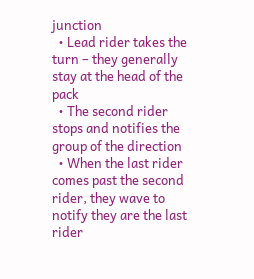junction
  • Lead rider takes the turn – they generally stay at the head of the pack
  • The second rider stops and notifies the group of the direction
  • When the last rider comes past the second rider, they wave to notify they are the last rider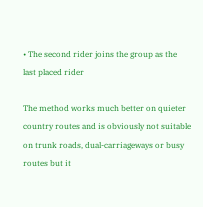• The second rider joins the group as the last placed rider

The method works much better on quieter country routes and is obviously not suitable on trunk roads, dual-carriageways or busy routes but it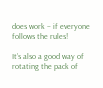does work – if everyone follows the rules!

It’s also a good way of rotating the pack of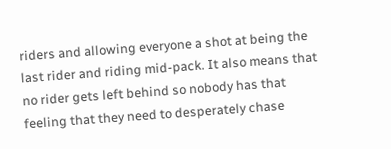riders and allowing everyone a shot at being the last rider and riding mid-pack. It also means that no rider gets left behind so nobody has that feeling that they need to desperately chase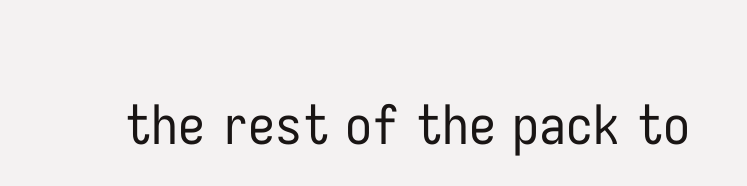the rest of the pack to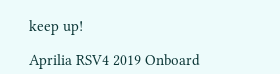keep up!

Aprilia RSV4 2019 Onboard